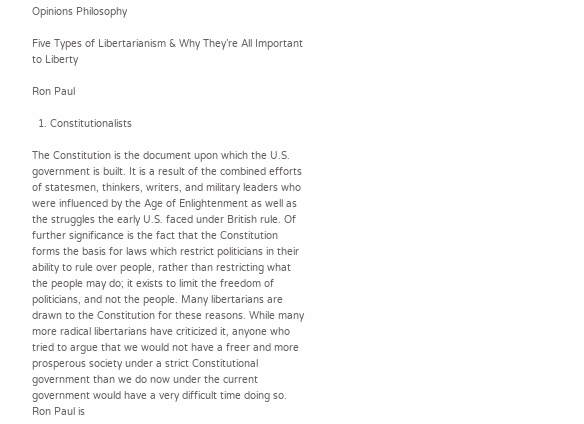Opinions Philosophy

Five Types of Libertarianism & Why They’re All Important to Liberty

Ron Paul

  1. Constitutionalists

The Constitution is the document upon which the U.S. government is built. It is a result of the combined efforts of statesmen, thinkers, writers, and military leaders who were influenced by the Age of Enlightenment as well as the struggles the early U.S. faced under British rule. Of further significance is the fact that the Constitution forms the basis for laws which restrict politicians in their ability to rule over people, rather than restricting what the people may do; it exists to limit the freedom of politicians, and not the people. Many libertarians are drawn to the Constitution for these reasons. While many more radical libertarians have criticized it, anyone who tried to argue that we would not have a freer and more prosperous society under a strict Constitutional government than we do now under the current government would have a very difficult time doing so. Ron Paul is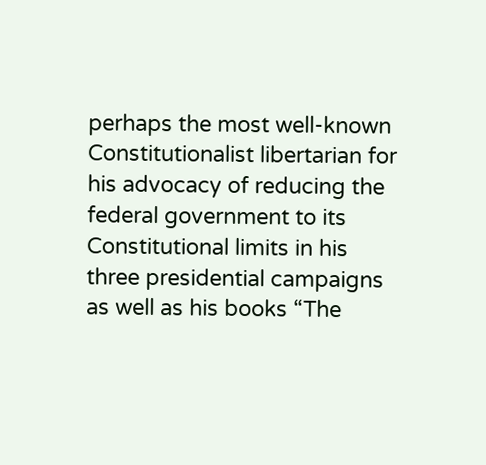perhaps the most well-known Constitutionalist libertarian for his advocacy of reducing the federal government to its Constitutional limits in his three presidential campaigns as well as his books “The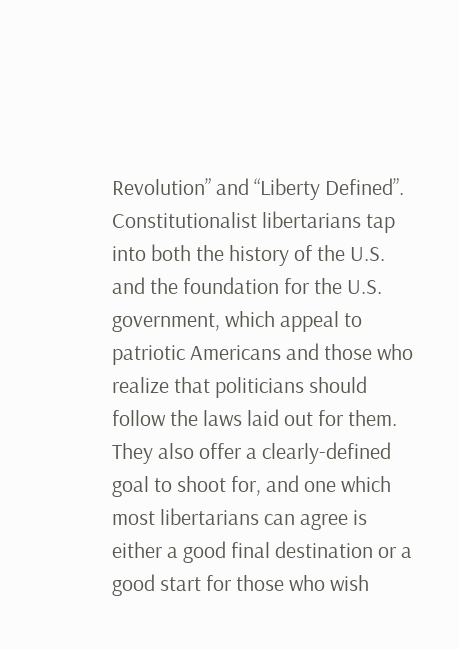Revolution” and “Liberty Defined”. Constitutionalist libertarians tap into both the history of the U.S. and the foundation for the U.S. government, which appeal to patriotic Americans and those who realize that politicians should follow the laws laid out for them. They also offer a clearly-defined goal to shoot for, and one which most libertarians can agree is either a good final destination or a good start for those who wish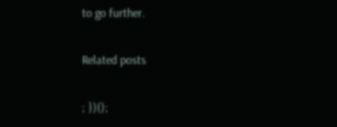to go further.

Related posts

; })();